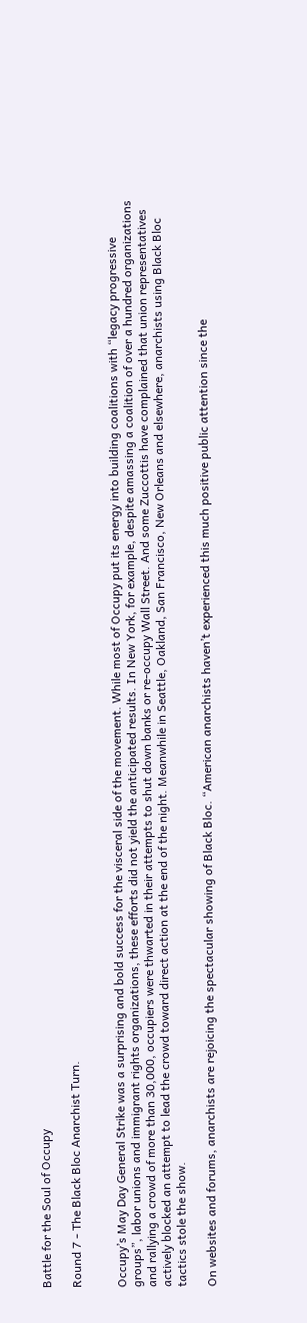Battle for the Soul of Occupy

Round 7 - The Black Bloc Anarchist Turn.


Occupy’s May Day General Strike was a surprising and bold success for the visceral side of the movement. While most of Occupy put its energy into building coalitions with “legacy progressive groups”, labor unions and immigrant rights organizations, these efforts did not yield the anticipated results. In New York, for example, despite amassing a coalition of over a hundred organizations and rallying a crowd of more than 30,000, occupiers were thwarted in their attempts to shut down banks or re-occupy Wall Street. And some Zuccottis have complained that union representatives actively blocked an attempt to lead the crowd toward direct action at the end of the night. Meanwhile in Seattle, Oakland, San Francisco, New Orleans and elsewhere, anarchists using Black Bloc tactics stole the show.

On websites and forums, anarchists are rejoicing the spectacular showing of Black Bloc. “American anarchists haven’t experienced this much positive public attention since the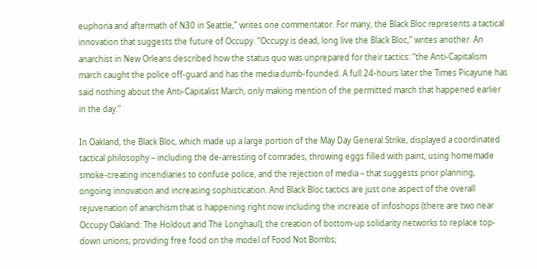euphoria and aftermath of N30 in Seattle,” writes one commentator. For many, the Black Bloc represents a tactical innovation that suggests the future of Occupy. “Occupy is dead, long live the Black Bloc,” writes another. An anarchist in New Orleans described how the status quo was unprepared for their tactics: “the Anti-Capitalism march caught the police off-guard and has the media dumb-founded. A full 24-hours later the Times Picayune has said nothing about the Anti-Capitalist March, only making mention of the permitted march that happened earlier in the day.”

In Oakland, the Black Bloc, which made up a large portion of the May Day General Strike, displayed a coordinated tactical philosophy – including the de-arresting of comrades, throwing eggs filled with paint, using homemade smoke-creating incendiaries to confuse police, and the rejection of media – that suggests prior planning, ongoing innovation and increasing sophistication. And Black Bloc tactics are just one aspect of the overall rejuvenation of anarchism that is happening right now including the increase of infoshops (there are two near Occupy Oakland: The Holdout and The Longhaul); the creation of bottom-up solidarity networks to replace top-down unions; providing free food on the model of Food Not Bombs;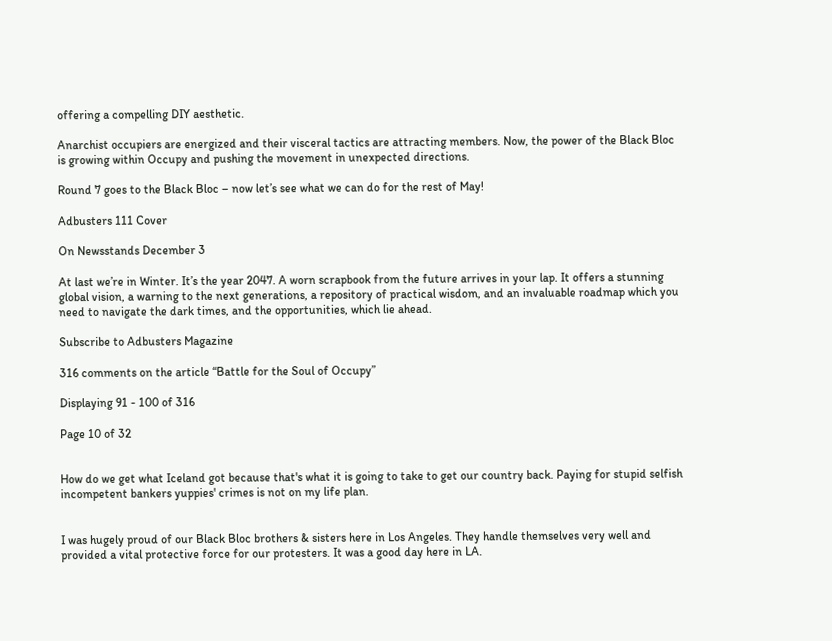offering a compelling DIY aesthetic.

Anarchist occupiers are energized and their visceral tactics are attracting members. Now, the power of the Black Bloc is growing within Occupy and pushing the movement in unexpected directions.

Round 7 goes to the Black Bloc – now let’s see what we can do for the rest of May!

Adbusters 111 Cover

On Newsstands December 3

At last we’re in Winter. It’s the year 2047. A worn scrapbook from the future arrives in your lap. It offers a stunning global vision, a warning to the next generations, a repository of practical wisdom, and an invaluable roadmap which you need to navigate the dark times, and the opportunities, which lie ahead.

Subscribe to Adbusters Magazine

316 comments on the article “Battle for the Soul of Occupy”

Displaying 91 - 100 of 316

Page 10 of 32


How do we get what Iceland got because that's what it is going to take to get our country back. Paying for stupid selfish incompetent bankers yuppies' crimes is not on my life plan.


I was hugely proud of our Black Bloc brothers & sisters here in Los Angeles. They handle themselves very well and provided a vital protective force for our protesters. It was a good day here in LA.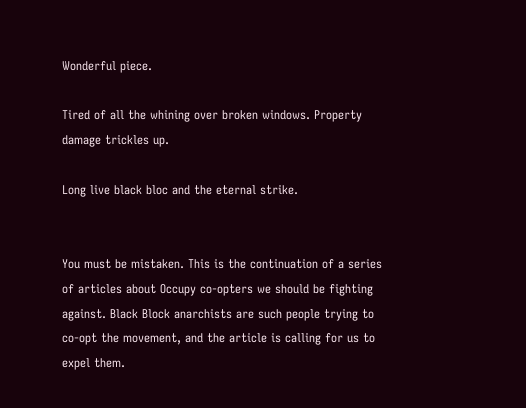Wonderful piece.

Tired of all the whining over broken windows. Property damage trickles up.

Long live black bloc and the eternal strike.


You must be mistaken. This is the continuation of a series of articles about Occupy co-opters we should be fighting against. Black Block anarchists are such people trying to co-opt the movement, and the article is calling for us to expel them.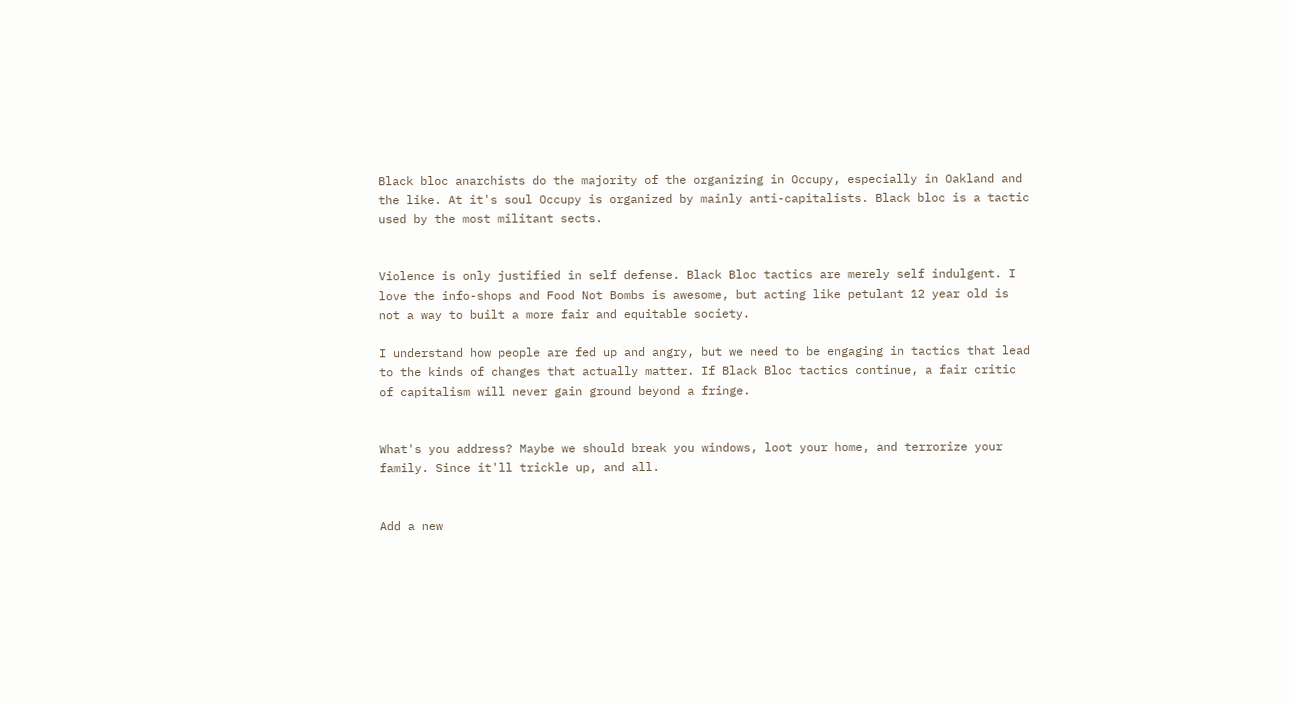Black bloc anarchists do the majority of the organizing in Occupy, especially in Oakland and the like. At it's soul Occupy is organized by mainly anti-capitalists. Black bloc is a tactic used by the most militant sects.


Violence is only justified in self defense. Black Bloc tactics are merely self indulgent. I love the info-shops and Food Not Bombs is awesome, but acting like petulant 12 year old is not a way to built a more fair and equitable society.

I understand how people are fed up and angry, but we need to be engaging in tactics that lead to the kinds of changes that actually matter. If Black Bloc tactics continue, a fair critic of capitalism will never gain ground beyond a fringe.


What's you address? Maybe we should break you windows, loot your home, and terrorize your family. Since it'll trickle up, and all.


Add a new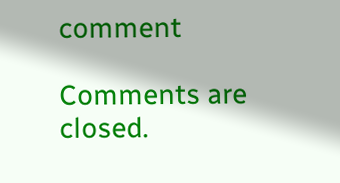comment

Comments are closed.